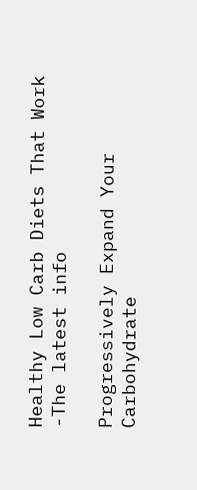Healthy Low Carb Diets That Work -The latest info

Progressively Expand Your Carbohydrate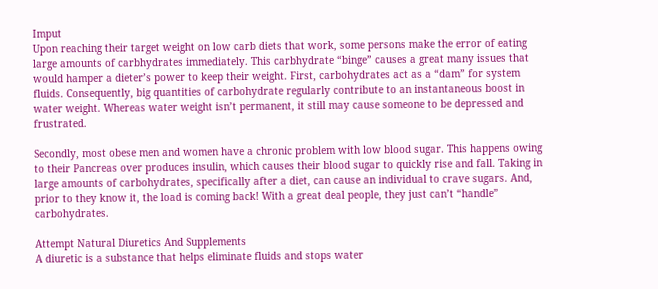Imput
Upon reaching their target weight on low carb diets that work, some persons make the error of eating large amounts of carbhydrates immediately. This carbhydrate “binge” causes a great many issues that would hamper a dieter’s power to keep their weight. First, carbohydrates act as a “dam” for system fluids. Consequently, big quantities of carbohydrate regularly contribute to an instantaneous boost in water weight. Whereas water weight isn’t permanent, it still may cause someone to be depressed and frustrated.

Secondly, most obese men and women have a chronic problem with low blood sugar. This happens owing to their Pancreas over produces insulin, which causes their blood sugar to quickly rise and fall. Taking in large amounts of carbohydrates, specifically after a diet, can cause an individual to crave sugars. And, prior to they know it, the load is coming back! With a great deal people, they just can’t “handle” carbohydrates.

Attempt Natural Diuretics And Supplements
A diuretic is a substance that helps eliminate fluids and stops water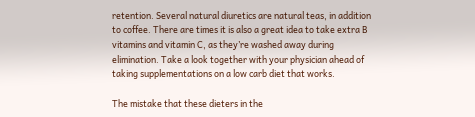retention. Several natural diuretics are natural teas, in addition to coffee. There are times it is also a great idea to take extra B vitamins and vitamin C, as they’re washed away during elimination. Take a look together with your physician ahead of taking supplementations on a low carb diet that works.

The mistake that these dieters in the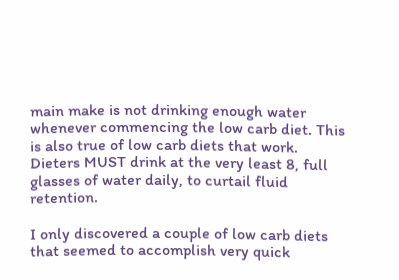main make is not drinking enough water whenever commencing the low carb diet. This is also true of low carb diets that work. Dieters MUST drink at the very least 8, full glasses of water daily, to curtail fluid retention.

I only discovered a couple of low carb diets that seemed to accomplish very quick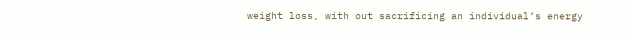weight loss, with out sacrificing an individual’s energy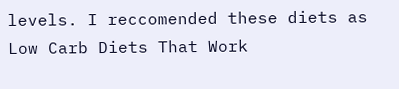levels. I reccomended these diets as Low Carb Diets That Work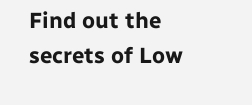Find out the secrets of Low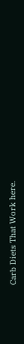Carb Diets That Work here.